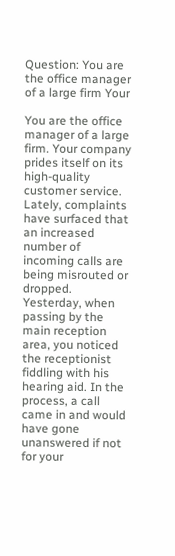Question: You are the office manager of a large firm Your

You are the office manager of a large firm. Your company prides itself on its high-quality customer service. Lately, complaints have surfaced that an increased number of incoming calls are being misrouted or dropped. Yesterday, when passing by the main reception area, you noticed the receptionist fiddling with his hearing aid. In the process, a call came in and would have gone unanswered if not for your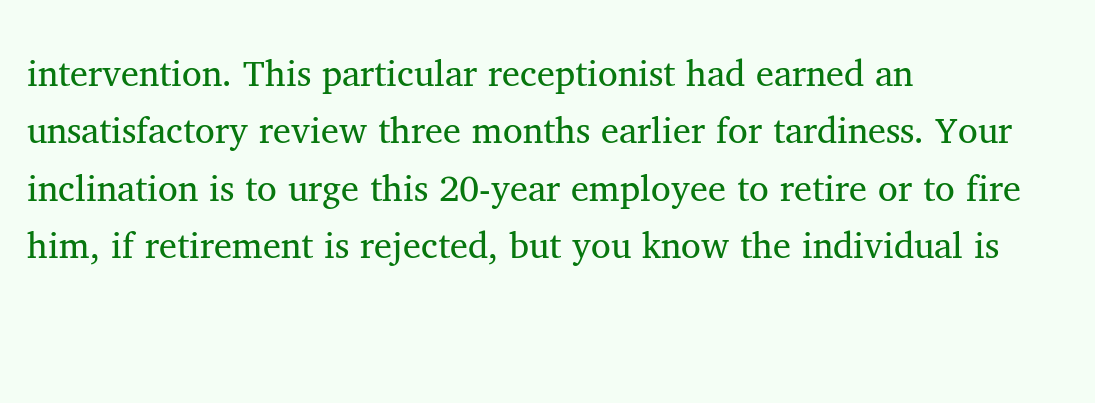intervention. This particular receptionist had earned an unsatisfactory review three months earlier for tardiness. Your inclination is to urge this 20-year employee to retire or to fire him, if retirement is rejected, but you know the individual is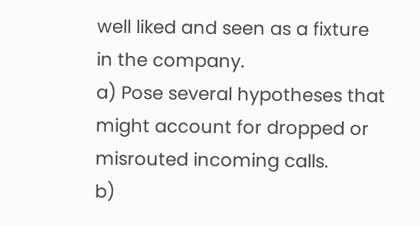well liked and seen as a fixture in the company.
a) Pose several hypotheses that might account for dropped or misrouted incoming calls.
b)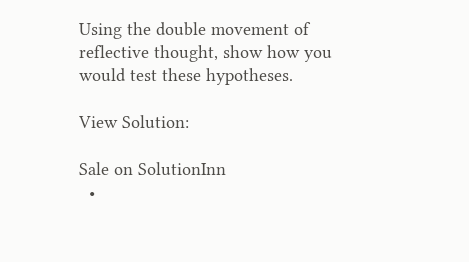Using the double movement of reflective thought, show how you would test these hypotheses.

View Solution:

Sale on SolutionInn
  •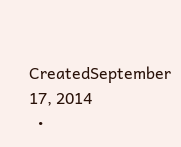CreatedSeptember 17, 2014
  •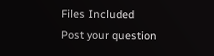Files Included
Post your question